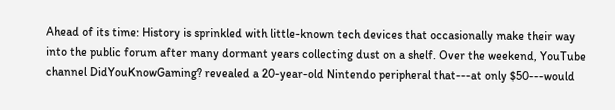Ahead of its time: History is sprinkled with little-known tech devices that occasionally make their way into the public forum after many dormant years collecting dust on a shelf. Over the weekend, YouTube channel DidYouKnowGaming? revealed a 20-year-old Nintendo peripheral that---at only $50---would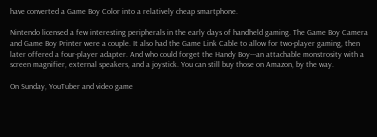have converted a Game Boy Color into a relatively cheap smartphone.

Nintendo licensed a few interesting peripherals in the early days of handheld gaming. The Game Boy Camera and Game Boy Printer were a couple. It also had the Game Link Cable to allow for two-player gaming, then later offered a four-player adapter. And who could forget the Handy Boy---an attachable monstrosity with a screen magnifier, external speakers, and a joystick. You can still buy those on Amazon, by the way.

On Sunday, YouTuber and video game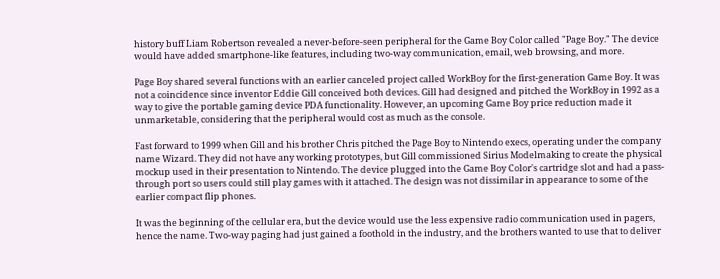history buff Liam Robertson revealed a never-before-seen peripheral for the Game Boy Color called "Page Boy." The device would have added smartphone-like features, including two-way communication, email, web browsing, and more.

Page Boy shared several functions with an earlier canceled project called WorkBoy for the first-generation Game Boy. It was not a coincidence since inventor Eddie Gill conceived both devices. Gill had designed and pitched the WorkBoy in 1992 as a way to give the portable gaming device PDA functionality. However, an upcoming Game Boy price reduction made it unmarketable, considering that the peripheral would cost as much as the console.

Fast forward to 1999 when Gill and his brother Chris pitched the Page Boy to Nintendo execs, operating under the company name Wizard. They did not have any working prototypes, but Gill commissioned Sirius Modelmaking to create the physical mockup used in their presentation to Nintendo. The device plugged into the Game Boy Color's cartridge slot and had a pass-through port so users could still play games with it attached. The design was not dissimilar in appearance to some of the earlier compact flip phones.

It was the beginning of the cellular era, but the device would use the less expensive radio communication used in pagers, hence the name. Two-way paging had just gained a foothold in the industry, and the brothers wanted to use that to deliver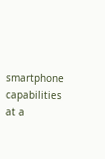smartphone capabilities at a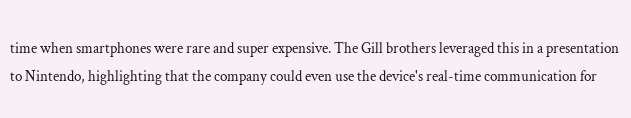time when smartphones were rare and super expensive. The Gill brothers leveraged this in a presentation to Nintendo, highlighting that the company could even use the device's real-time communication for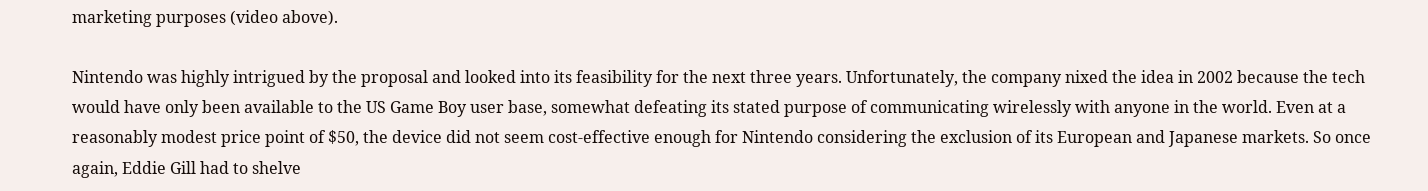marketing purposes (video above).

Nintendo was highly intrigued by the proposal and looked into its feasibility for the next three years. Unfortunately, the company nixed the idea in 2002 because the tech would have only been available to the US Game Boy user base, somewhat defeating its stated purpose of communicating wirelessly with anyone in the world. Even at a reasonably modest price point of $50, the device did not seem cost-effective enough for Nintendo considering the exclusion of its European and Japanese markets. So once again, Eddie Gill had to shelve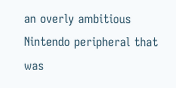an overly ambitious Nintendo peripheral that was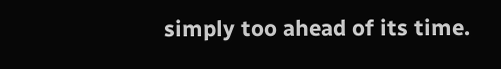simply too ahead of its time.